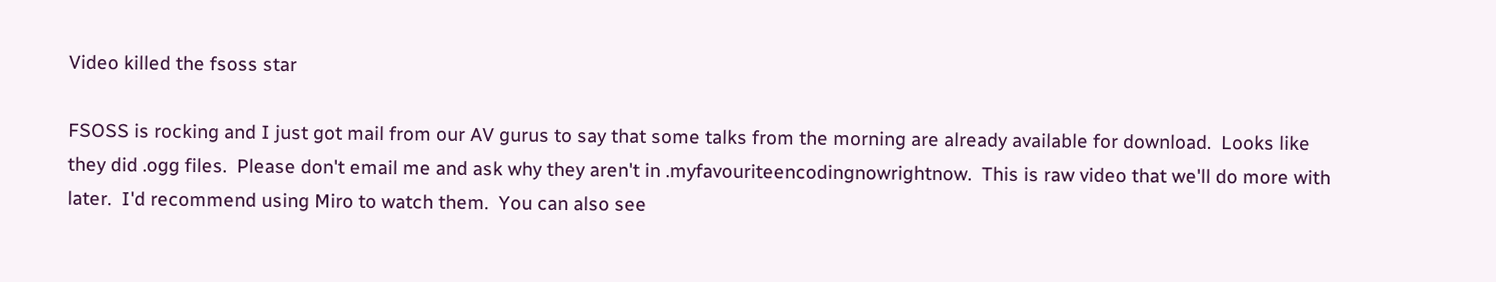Video killed the fsoss star

FSOSS is rocking and I just got mail from our AV gurus to say that some talks from the morning are already available for download.  Looks like they did .ogg files.  Please don't email me and ask why they aren't in .myfavouriteencodingnowrightnow.  This is raw video that we'll do more with later.  I'd recommend using Miro to watch them.  You can also see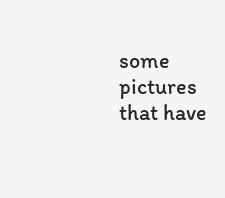some pictures that have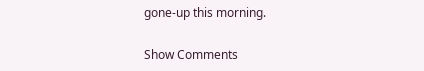gone-up this morning.

Show Comments